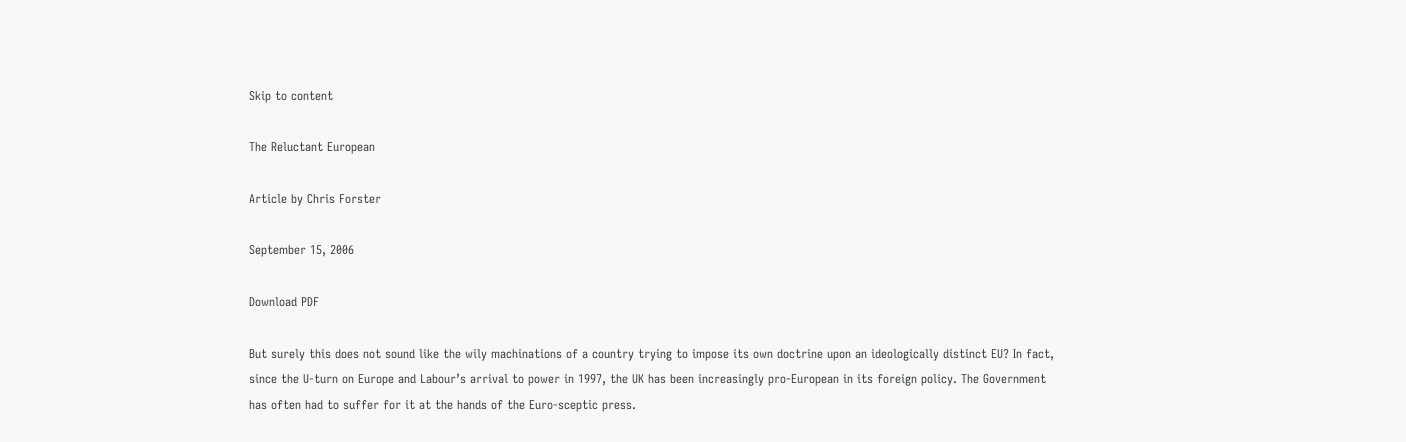Skip to content

The Reluctant European

Article by Chris Forster

September 15, 2006

Download PDF

But surely this does not sound like the wily machinations of a country trying to impose its own doctrine upon an ideologically distinct EU? In fact, since the U-turn on Europe and Labour’s arrival to power in 1997, the UK has been increasingly pro-European in its foreign policy. The Government has often had to suffer for it at the hands of the Euro-sceptic press.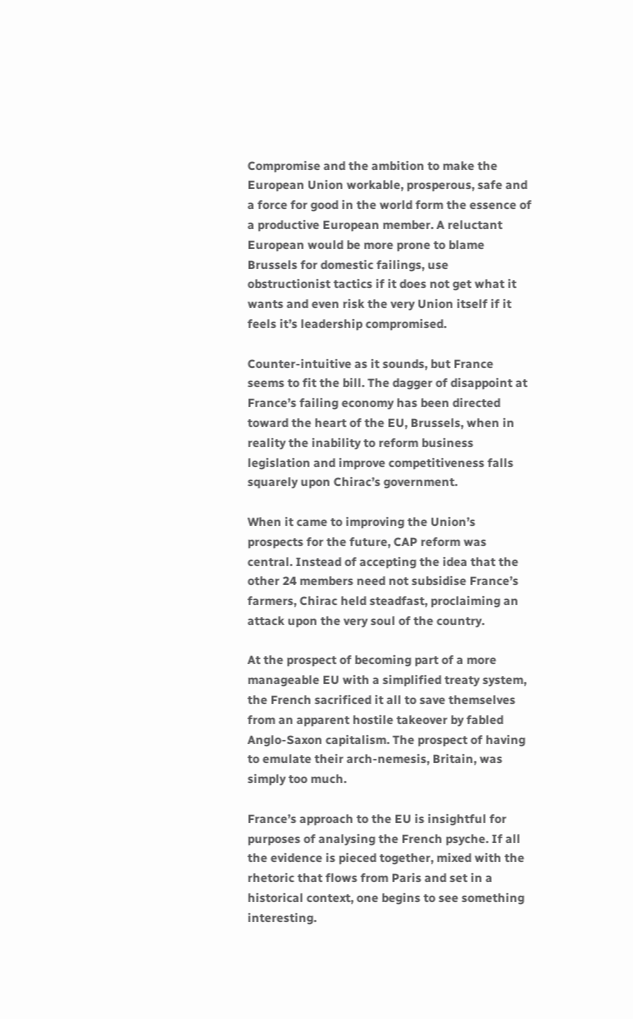Compromise and the ambition to make the European Union workable, prosperous, safe and a force for good in the world form the essence of a productive European member. A reluctant European would be more prone to blame Brussels for domestic failings, use obstructionist tactics if it does not get what it wants and even risk the very Union itself if it feels it’s leadership compromised.

Counter-intuitive as it sounds, but France seems to fit the bill. The dagger of disappoint at France’s failing economy has been directed toward the heart of the EU, Brussels, when in reality the inability to reform business legislation and improve competitiveness falls squarely upon Chirac’s government.

When it came to improving the Union’s prospects for the future, CAP reform was central. Instead of accepting the idea that the other 24 members need not subsidise France’s farmers, Chirac held steadfast, proclaiming an attack upon the very soul of the country.

At the prospect of becoming part of a more manageable EU with a simplified treaty system, the French sacrificed it all to save themselves from an apparent hostile takeover by fabled Anglo-Saxon capitalism. The prospect of having to emulate their arch-nemesis, Britain, was simply too much.

France’s approach to the EU is insightful for purposes of analysing the French psyche. If all the evidence is pieced together, mixed with the rhetoric that flows from Paris and set in a historical context, one begins to see something interesting.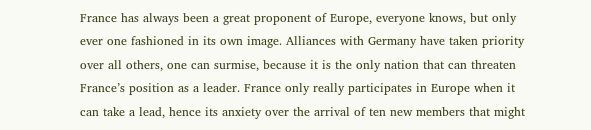France has always been a great proponent of Europe, everyone knows, but only ever one fashioned in its own image. Alliances with Germany have taken priority over all others, one can surmise, because it is the only nation that can threaten France’s position as a leader. France only really participates in Europe when it can take a lead, hence its anxiety over the arrival of ten new members that might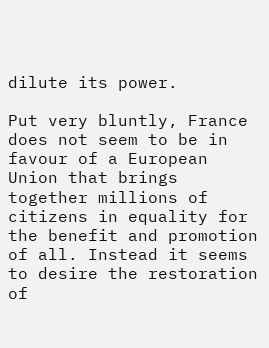dilute its power.

Put very bluntly, France does not seem to be in favour of a European Union that brings together millions of citizens in equality for the benefit and promotion of all. Instead it seems to desire the restoration of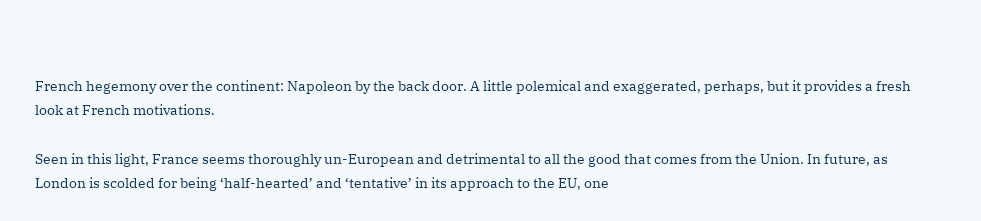French hegemony over the continent: Napoleon by the back door. A little polemical and exaggerated, perhaps, but it provides a fresh look at French motivations.

Seen in this light, France seems thoroughly un-European and detrimental to all the good that comes from the Union. In future, as London is scolded for being ‘half-hearted’ and ‘tentative’ in its approach to the EU, one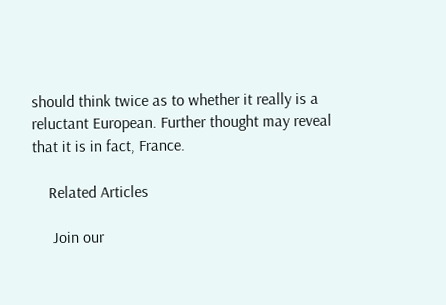should think twice as to whether it really is a reluctant European. Further thought may reveal that it is in fact, France.

    Related Articles

     Join our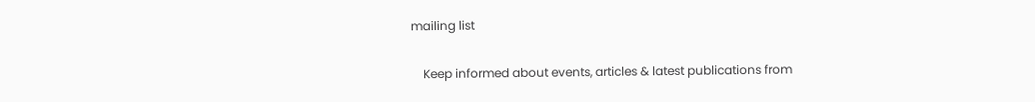mailing list

    Keep informed about events, articles & latest publications from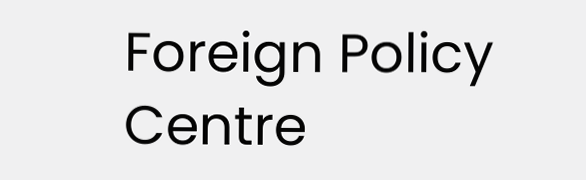Foreign Policy Centre